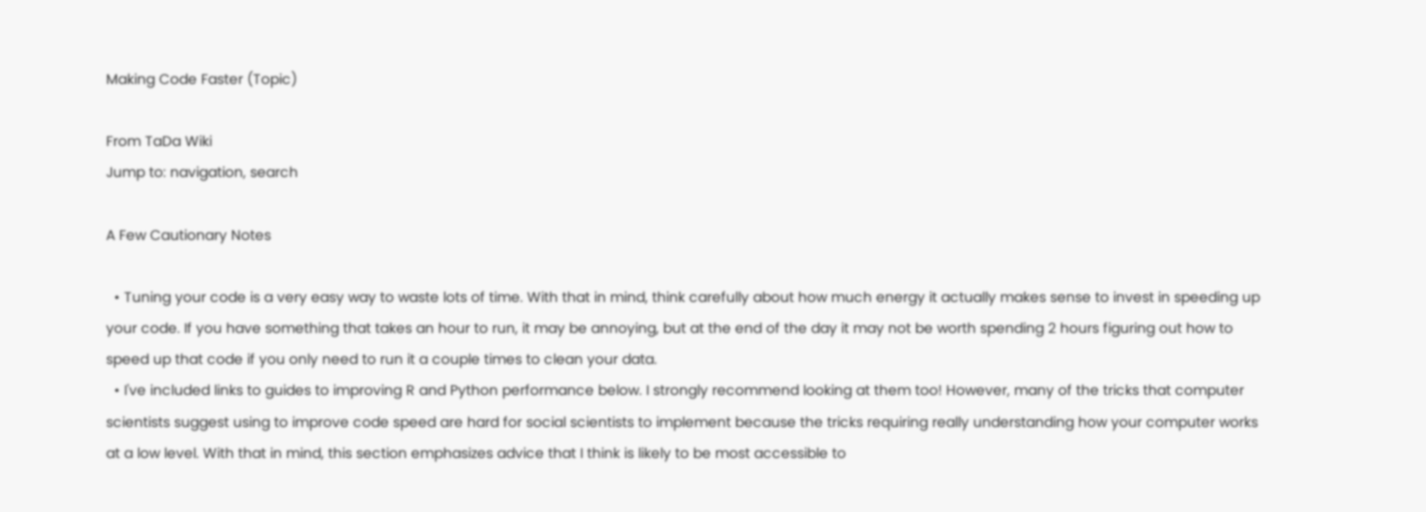Making Code Faster (Topic)

From TaDa Wiki
Jump to: navigation, search

A Few Cautionary Notes

  • Tuning your code is a very easy way to waste lots of time. With that in mind, think carefully about how much energy it actually makes sense to invest in speeding up your code. If you have something that takes an hour to run, it may be annoying, but at the end of the day it may not be worth spending 2 hours figuring out how to speed up that code if you only need to run it a couple times to clean your data.
  • I've included links to guides to improving R and Python performance below. I strongly recommend looking at them too! However, many of the tricks that computer scientists suggest using to improve code speed are hard for social scientists to implement because the tricks requiring really understanding how your computer works at a low level. With that in mind, this section emphasizes advice that I think is likely to be most accessible to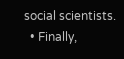social scientists.
  • Finally,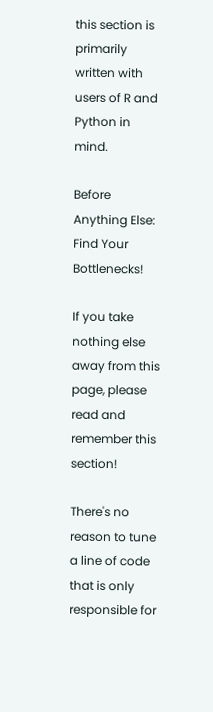this section is primarily written with users of R and Python in mind.

Before Anything Else: Find Your Bottlenecks!

If you take nothing else away from this page, please read and remember this section!

There's no reason to tune a line of code that is only responsible for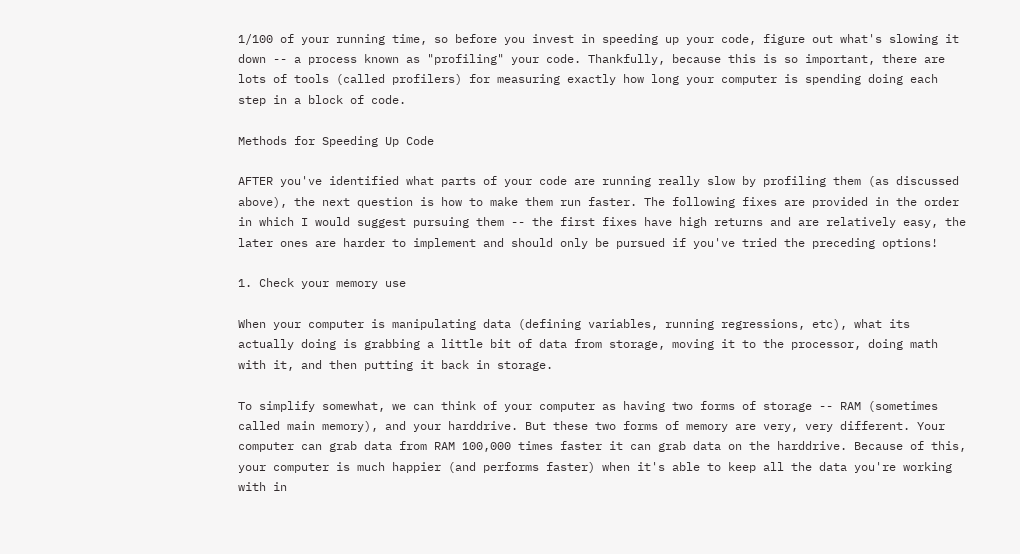1/100 of your running time, so before you invest in speeding up your code, figure out what's slowing it down -- a process known as "profiling" your code. Thankfully, because this is so important, there are lots of tools (called profilers) for measuring exactly how long your computer is spending doing each step in a block of code.

Methods for Speeding Up Code

AFTER you've identified what parts of your code are running really slow by profiling them (as discussed above), the next question is how to make them run faster. The following fixes are provided in the order in which I would suggest pursuing them -- the first fixes have high returns and are relatively easy, the later ones are harder to implement and should only be pursued if you've tried the preceding options!

1. Check your memory use

When your computer is manipulating data (defining variables, running regressions, etc), what its actually doing is grabbing a little bit of data from storage, moving it to the processor, doing math with it, and then putting it back in storage.

To simplify somewhat, we can think of your computer as having two forms of storage -- RAM (sometimes called main memory), and your harddrive. But these two forms of memory are very, very different. Your computer can grab data from RAM 100,000 times faster it can grab data on the harddrive. Because of this, your computer is much happier (and performs faster) when it's able to keep all the data you're working with in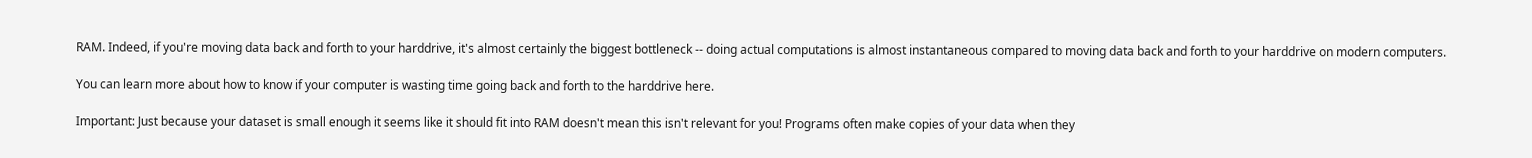RAM. Indeed, if you're moving data back and forth to your harddrive, it's almost certainly the biggest bottleneck -- doing actual computations is almost instantaneous compared to moving data back and forth to your harddrive on modern computers.

You can learn more about how to know if your computer is wasting time going back and forth to the harddrive here.

Important: Just because your dataset is small enough it seems like it should fit into RAM doesn't mean this isn't relevant for you! Programs often make copies of your data when they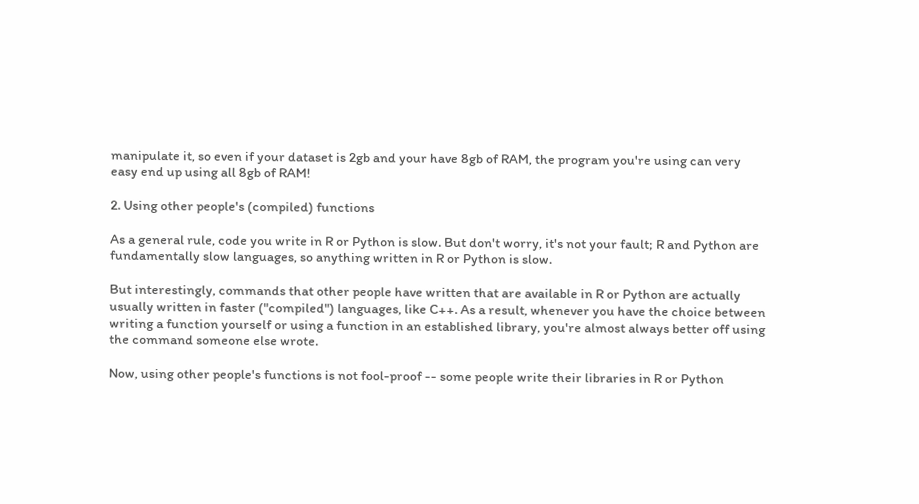manipulate it, so even if your dataset is 2gb and your have 8gb of RAM, the program you're using can very easy end up using all 8gb of RAM!

2. Using other people's (compiled) functions

As a general rule, code you write in R or Python is slow. But don't worry, it's not your fault; R and Python are fundamentally slow languages, so anything written in R or Python is slow.

But interestingly, commands that other people have written that are available in R or Python are actually usually written in faster ("compiled") languages, like C++. As a result, whenever you have the choice between writing a function yourself or using a function in an established library, you're almost always better off using the command someone else wrote.

Now, using other people's functions is not fool-proof -- some people write their libraries in R or Python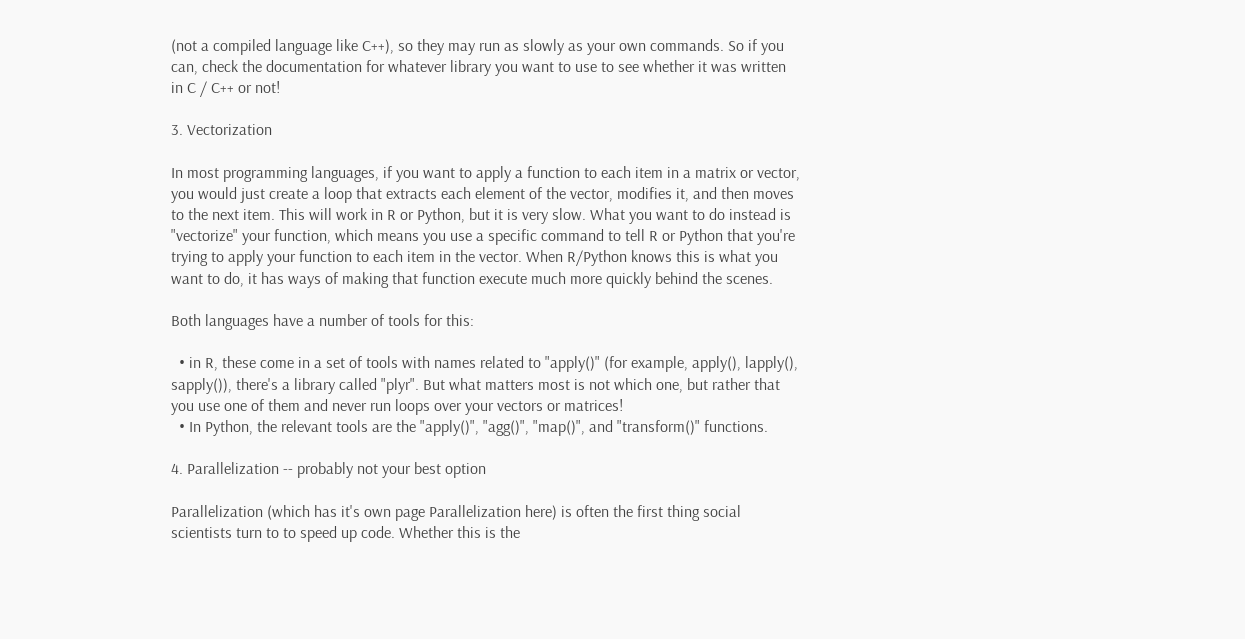(not a compiled language like C++), so they may run as slowly as your own commands. So if you can, check the documentation for whatever library you want to use to see whether it was written in C / C++ or not!

3. Vectorization

In most programming languages, if you want to apply a function to each item in a matrix or vector, you would just create a loop that extracts each element of the vector, modifies it, and then moves to the next item. This will work in R or Python, but it is very slow. What you want to do instead is "vectorize" your function, which means you use a specific command to tell R or Python that you're trying to apply your function to each item in the vector. When R/Python knows this is what you want to do, it has ways of making that function execute much more quickly behind the scenes.

Both languages have a number of tools for this:

  • in R, these come in a set of tools with names related to "apply()" (for example, apply(), lapply(), sapply()), there's a library called "plyr". But what matters most is not which one, but rather that you use one of them and never run loops over your vectors or matrices!
  • In Python, the relevant tools are the "apply()", "agg()", "map()", and "transform()" functions.

4. Parallelization -- probably not your best option

Parallelization (which has it's own page Parallelization here) is often the first thing social scientists turn to to speed up code. Whether this is the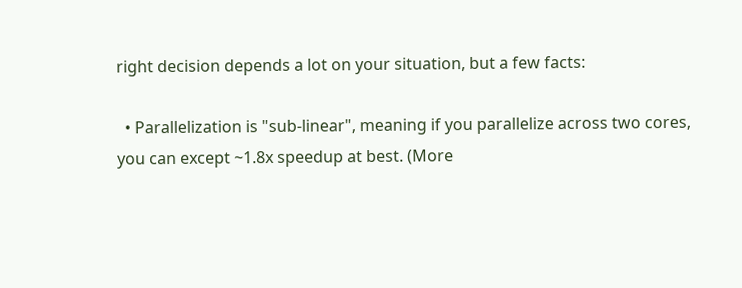right decision depends a lot on your situation, but a few facts:

  • Parallelization is "sub-linear", meaning if you parallelize across two cores, you can except ~1.8x speedup at best. (More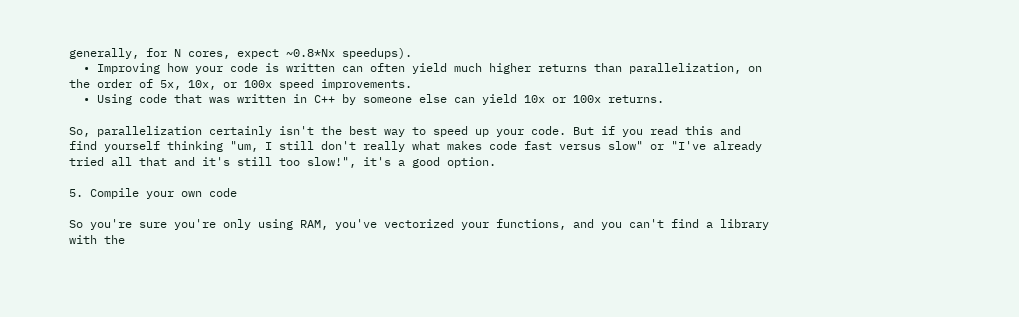generally, for N cores, expect ~0.8*Nx speedups).
  • Improving how your code is written can often yield much higher returns than parallelization, on the order of 5x, 10x, or 100x speed improvements.
  • Using code that was written in C++ by someone else can yield 10x or 100x returns.

So, parallelization certainly isn't the best way to speed up your code. But if you read this and find yourself thinking "um, I still don't really what makes code fast versus slow" or "I've already tried all that and it's still too slow!", it's a good option.

5. Compile your own code

So you're sure you're only using RAM, you've vectorized your functions, and you can't find a library with the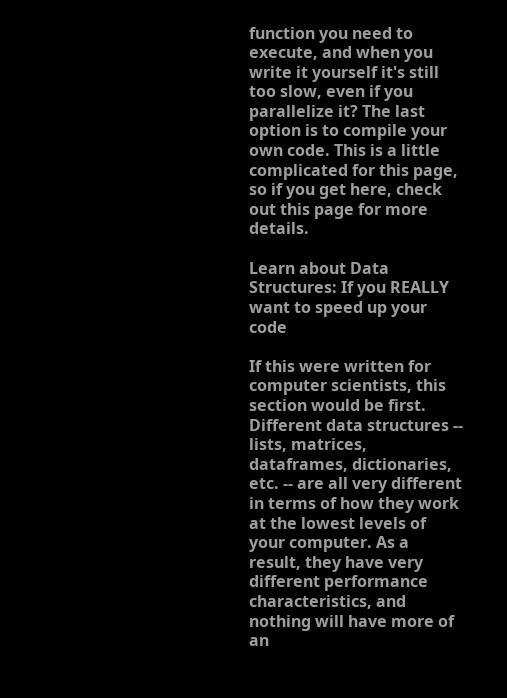function you need to execute, and when you write it yourself it's still too slow, even if you parallelize it? The last option is to compile your own code. This is a little complicated for this page, so if you get here, check out this page for more details.

Learn about Data Structures: If you REALLY want to speed up your code

If this were written for computer scientists, this section would be first. Different data structures -- lists, matrices, dataframes, dictionaries, etc. -- are all very different in terms of how they work at the lowest levels of your computer. As a result, they have very different performance characteristics, and nothing will have more of an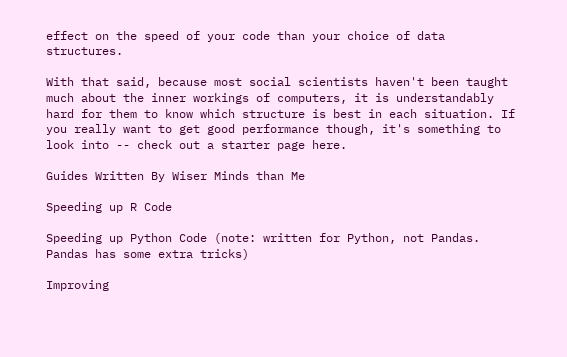effect on the speed of your code than your choice of data structures.

With that said, because most social scientists haven't been taught much about the inner workings of computers, it is understandably hard for them to know which structure is best in each situation. If you really want to get good performance though, it's something to look into -- check out a starter page here.

Guides Written By Wiser Minds than Me

Speeding up R Code

Speeding up Python Code (note: written for Python, not Pandas. Pandas has some extra tricks)

Improving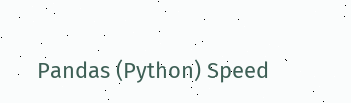Pandas (Python) Speed